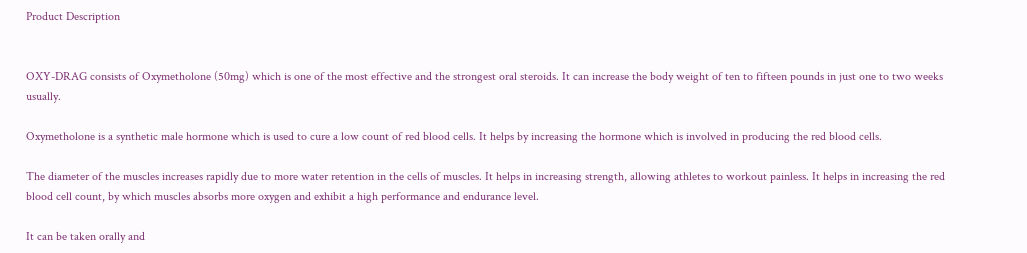Product Description


OXY-DRAG consists of Oxymetholone (50mg) which is one of the most effective and the strongest oral steroids. It can increase the body weight of ten to fifteen pounds in just one to two weeks usually.

Oxymetholone is a synthetic male hormone which is used to cure a low count of red blood cells. It helps by increasing the hormone which is involved in producing the red blood cells.

The diameter of the muscles increases rapidly due to more water retention in the cells of muscles. It helps in increasing strength, allowing athletes to workout painless. It helps in increasing the red blood cell count, by which muscles absorbs more oxygen and exhibit a high performance and endurance level.

It can be taken orally and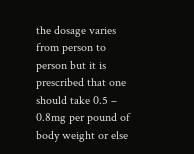the dosage varies from person to person but it is prescribed that one should take 0.5 – 0.8mg per pound of body weight or else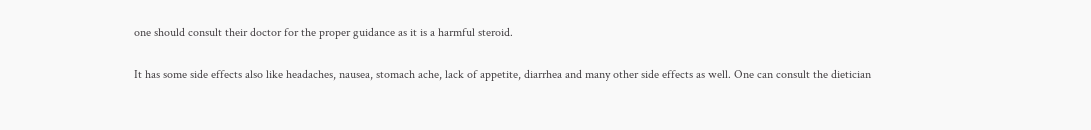one should consult their doctor for the proper guidance as it is a harmful steroid.

It has some side effects also like headaches, nausea, stomach ache, lack of appetite, diarrhea and many other side effects as well. One can consult the dietician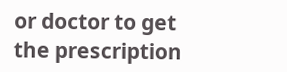or doctor to get the prescription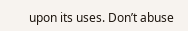upon its uses. Don’t abuse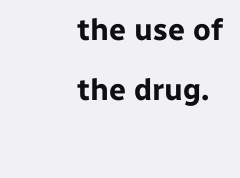the use of the drug.